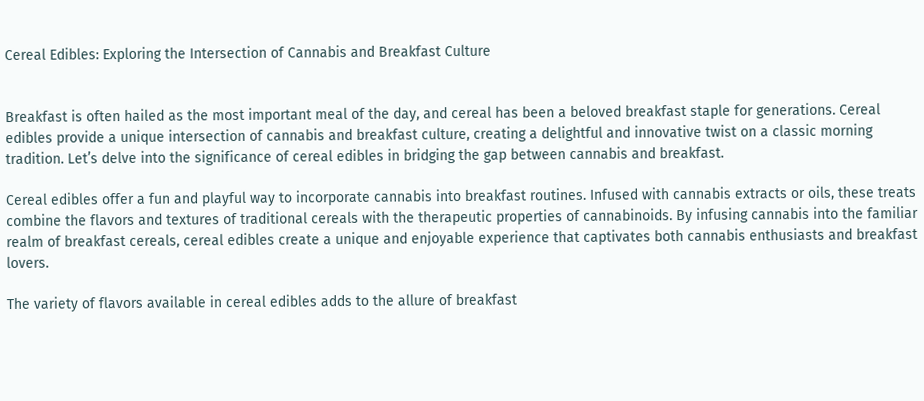Cereal Edibles: Exploring the Intersection of Cannabis and Breakfast Culture


Breakfast is often hailed as the most important meal of the day, and cereal has been a beloved breakfast staple for generations. Cereal edibles provide a unique intersection of cannabis and breakfast culture, creating a delightful and innovative twist on a classic morning tradition. Let’s delve into the significance of cereal edibles in bridging the gap between cannabis and breakfast.

Cereal edibles offer a fun and playful way to incorporate cannabis into breakfast routines. Infused with cannabis extracts or oils, these treats combine the flavors and textures of traditional cereals with the therapeutic properties of cannabinoids. By infusing cannabis into the familiar realm of breakfast cereals, cereal edibles create a unique and enjoyable experience that captivates both cannabis enthusiasts and breakfast lovers.

The variety of flavors available in cereal edibles adds to the allure of breakfast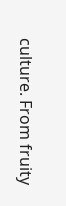culture. From fruity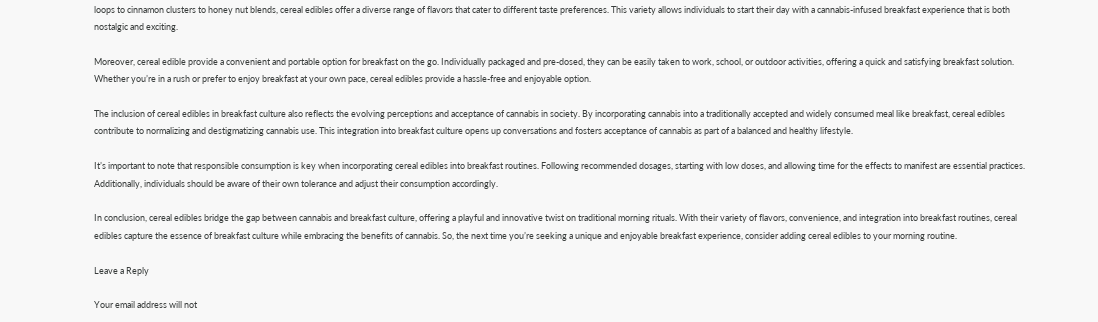loops to cinnamon clusters to honey nut blends, cereal edibles offer a diverse range of flavors that cater to different taste preferences. This variety allows individuals to start their day with a cannabis-infused breakfast experience that is both nostalgic and exciting.

Moreover, cereal edible provide a convenient and portable option for breakfast on the go. Individually packaged and pre-dosed, they can be easily taken to work, school, or outdoor activities, offering a quick and satisfying breakfast solution. Whether you’re in a rush or prefer to enjoy breakfast at your own pace, cereal edibles provide a hassle-free and enjoyable option.

The inclusion of cereal edibles in breakfast culture also reflects the evolving perceptions and acceptance of cannabis in society. By incorporating cannabis into a traditionally accepted and widely consumed meal like breakfast, cereal edibles contribute to normalizing and destigmatizing cannabis use. This integration into breakfast culture opens up conversations and fosters acceptance of cannabis as part of a balanced and healthy lifestyle.

It’s important to note that responsible consumption is key when incorporating cereal edibles into breakfast routines. Following recommended dosages, starting with low doses, and allowing time for the effects to manifest are essential practices. Additionally, individuals should be aware of their own tolerance and adjust their consumption accordingly.

In conclusion, cereal edibles bridge the gap between cannabis and breakfast culture, offering a playful and innovative twist on traditional morning rituals. With their variety of flavors, convenience, and integration into breakfast routines, cereal edibles capture the essence of breakfast culture while embracing the benefits of cannabis. So, the next time you’re seeking a unique and enjoyable breakfast experience, consider adding cereal edibles to your morning routine.

Leave a Reply

Your email address will not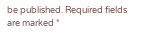be published. Required fields are marked *